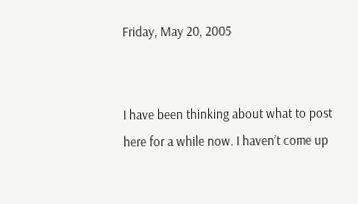Friday, May 20, 2005


I have been thinking about what to post here for a while now. I haven’t come up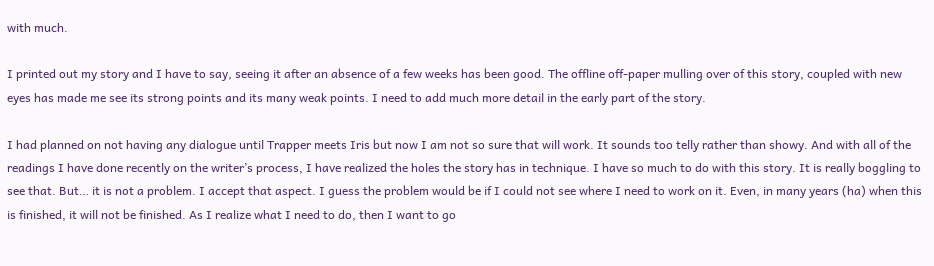with much.

I printed out my story and I have to say, seeing it after an absence of a few weeks has been good. The offline off-paper mulling over of this story, coupled with new eyes has made me see its strong points and its many weak points. I need to add much more detail in the early part of the story.

I had planned on not having any dialogue until Trapper meets Iris but now I am not so sure that will work. It sounds too telly rather than showy. And with all of the readings I have done recently on the writer’s process, I have realized the holes the story has in technique. I have so much to do with this story. It is really boggling to see that. But… it is not a problem. I accept that aspect. I guess the problem would be if I could not see where I need to work on it. Even, in many years (ha) when this is finished, it will not be finished. As I realize what I need to do, then I want to go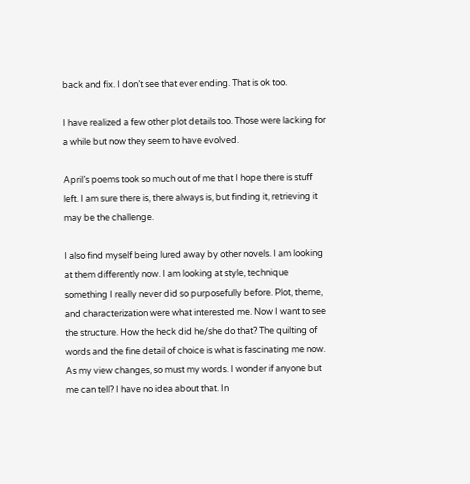back and fix. I don’t see that ever ending. That is ok too.

I have realized a few other plot details too. Those were lacking for a while but now they seem to have evolved.

April’s poems took so much out of me that I hope there is stuff left. I am sure there is, there always is, but finding it, retrieving it may be the challenge.

I also find myself being lured away by other novels. I am looking at them differently now. I am looking at style, technique something I really never did so purposefully before. Plot, theme, and characterization were what interested me. Now I want to see the structure. How the heck did he/she do that? The quilting of words and the fine detail of choice is what is fascinating me now. As my view changes, so must my words. I wonder if anyone but me can tell? I have no idea about that. In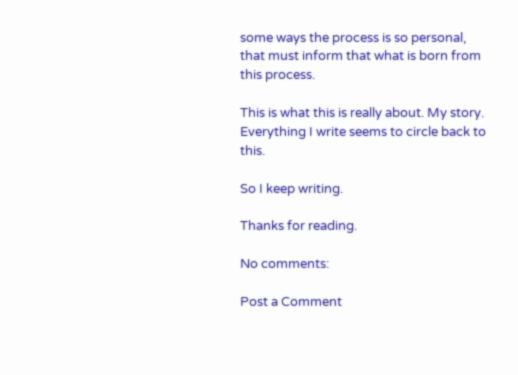some ways the process is so personal, that must inform that what is born from this process.

This is what this is really about. My story. Everything I write seems to circle back to this.

So I keep writing.

Thanks for reading.

No comments:

Post a Comment